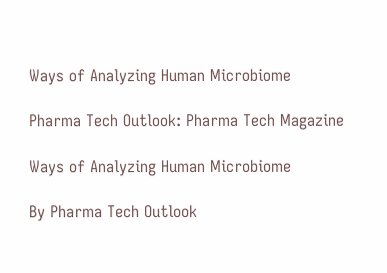Ways of Analyzing Human Microbiome

Pharma Tech Outlook: Pharma Tech Magazine

Ways of Analyzing Human Microbiome

By Pharma Tech Outlook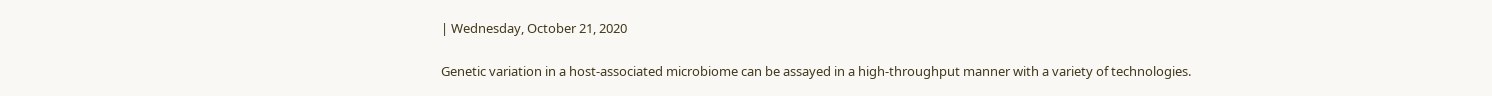| Wednesday, October 21, 2020

Genetic variation in a host-associated microbiome can be assayed in a high-throughput manner with a variety of technologies.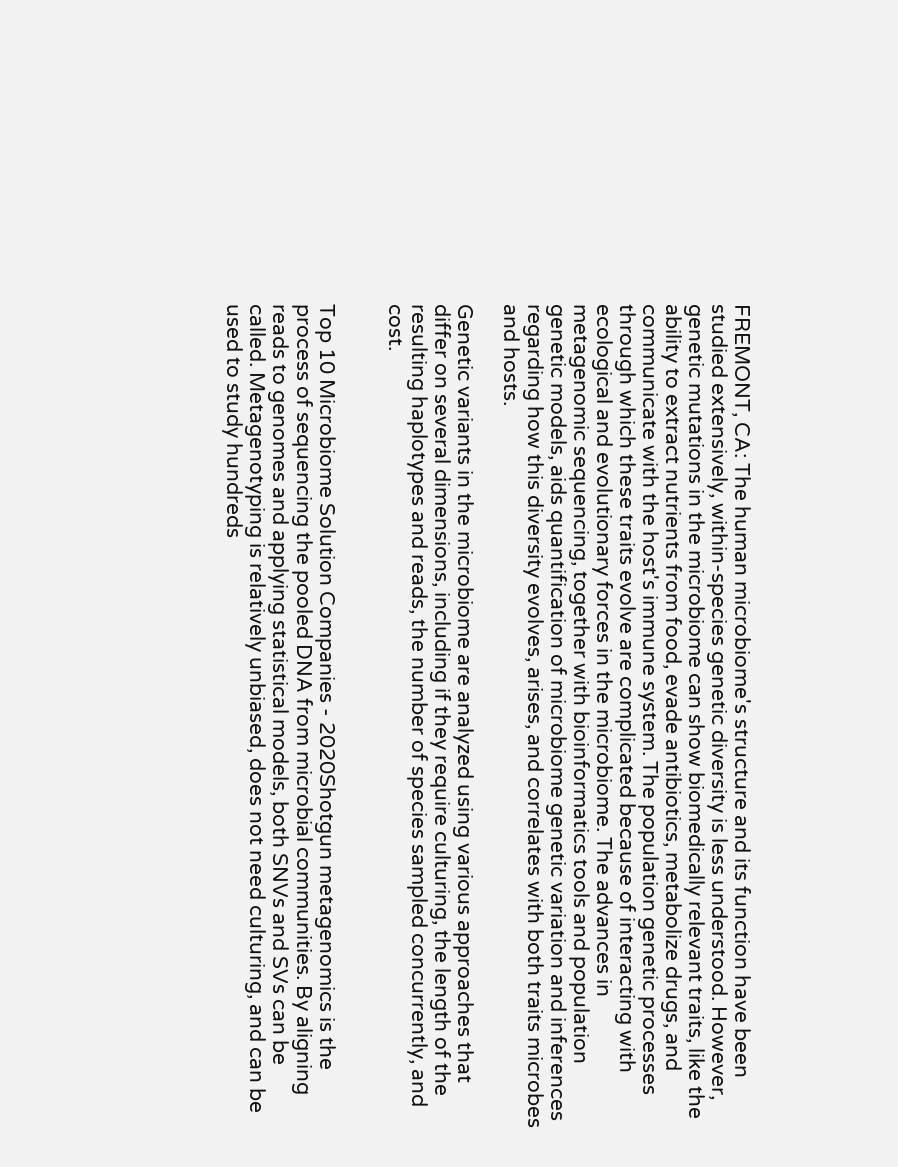FREMONT, CA: The human microbiome's structure and its function have been studied extensively, within-species genetic diversity is less understood. However, genetic mutations in the microbiome can show biomedically relevant traits, like the ability to extract nutrients from food, evade antibiotics, metabolize drugs, and communicate with the host's immune system. The population genetic processes through which these traits evolve are complicated because of interacting with ecological and evolutionary forces in the microbiome. The advances in metagenomic sequencing, together with bioinformatics tools and population genetic models, aids quantification of microbiome genetic variation and inferences regarding how this diversity evolves, arises, and correlates with both traits microbes and hosts.

Genetic variants in the microbiome are analyzed using various approaches that differ on several dimensions, including if they require culturing, the length of the resulting haplotypes and reads, the number of species sampled concurrently, and cost.


Top 10 Microbiome Solution Companies - 2020Shotgun metagenomics is the process of sequencing the pooled DNA from microbial communities. By aligning reads to genomes and applying statistical models, both SNVs and SVs can be called. Metagenotyping is relatively unbiased, does not need culturing, and can be used to study hundreds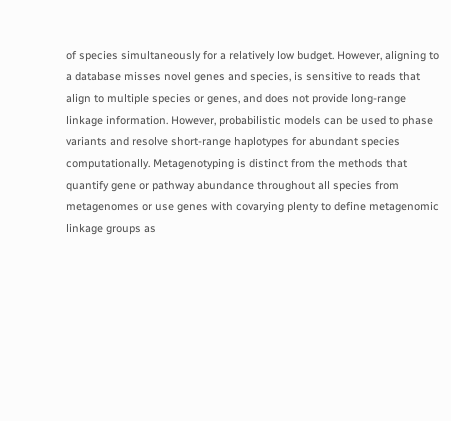of species simultaneously for a relatively low budget. However, aligning to a database misses novel genes and species, is sensitive to reads that align to multiple species or genes, and does not provide long-range linkage information. However, probabilistic models can be used to phase variants and resolve short-range haplotypes for abundant species computationally. Metagenotyping is distinct from the methods that quantify gene or pathway abundance throughout all species from metagenomes or use genes with covarying plenty to define metagenomic linkage groups as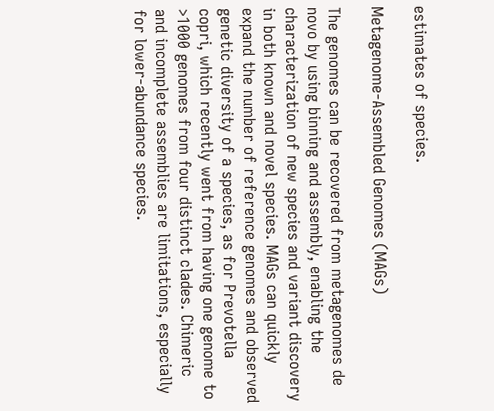estimates of species.

Metagenome-Assembled Genomes (MAGs)

The genomes can be recovered from metagenomes de novo by using binning and assembly, enabling the characterization of new species and variant discovery in both known and novel species. MAGs can quickly expand the number of reference genomes and observed genetic diversity of a species, as for Prevotella copri, which recently went from having one genome to >1000 genomes from four distinct clades. Chimeric and incomplete assemblies are limitations, especially for lower-abundance species.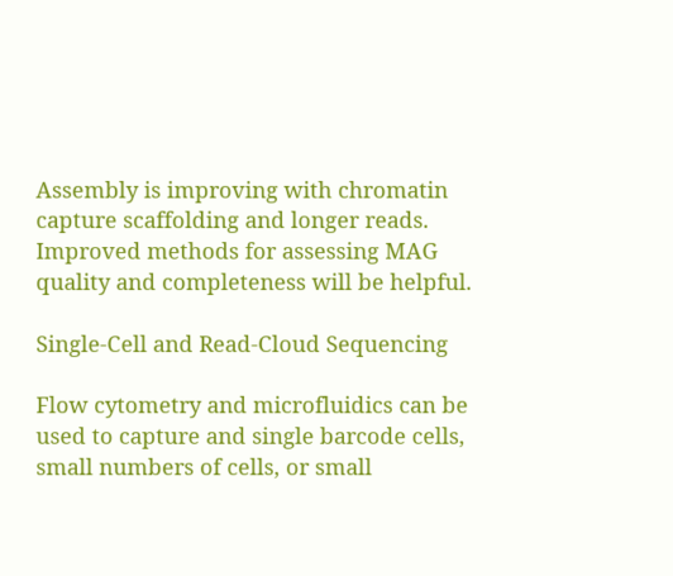Assembly is improving with chromatin capture scaffolding and longer reads. Improved methods for assessing MAG quality and completeness will be helpful.

Single-Cell and Read-Cloud Sequencing

Flow cytometry and microfluidics can be used to capture and single barcode cells, small numbers of cells, or small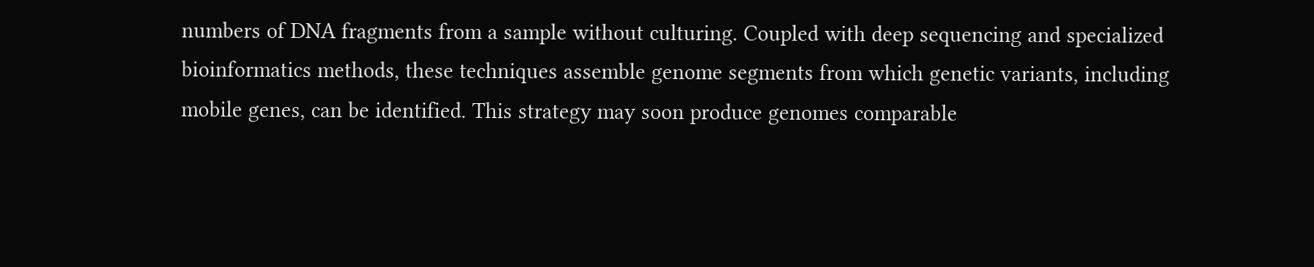numbers of DNA fragments from a sample without culturing. Coupled with deep sequencing and specialized bioinformatics methods, these techniques assemble genome segments from which genetic variants, including mobile genes, can be identified. This strategy may soon produce genomes comparable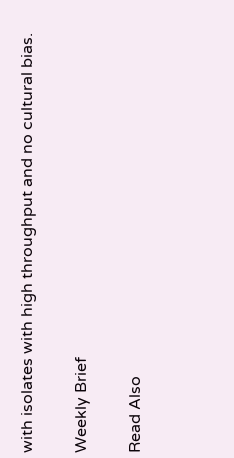with isolates with high throughput and no cultural bias.

Weekly Brief

Read Also